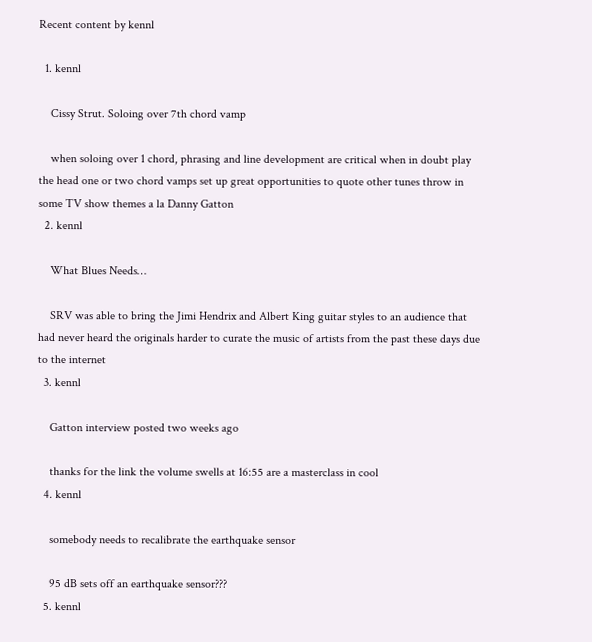Recent content by kennl

  1. kennl

    Cissy Strut. Soloing over 7th chord vamp

    when soloing over 1 chord, phrasing and line development are critical when in doubt play the head one or two chord vamps set up great opportunities to quote other tunes throw in some TV show themes a la Danny Gatton
  2. kennl

    What Blues Needs…

    SRV was able to bring the Jimi Hendrix and Albert King guitar styles to an audience that had never heard the originals harder to curate the music of artists from the past these days due to the internet
  3. kennl

    Gatton interview posted two weeks ago

    thanks for the link the volume swells at 16:55 are a masterclass in cool
  4. kennl

    somebody needs to recalibrate the earthquake sensor

    95 dB sets off an earthquake sensor???
  5. kennl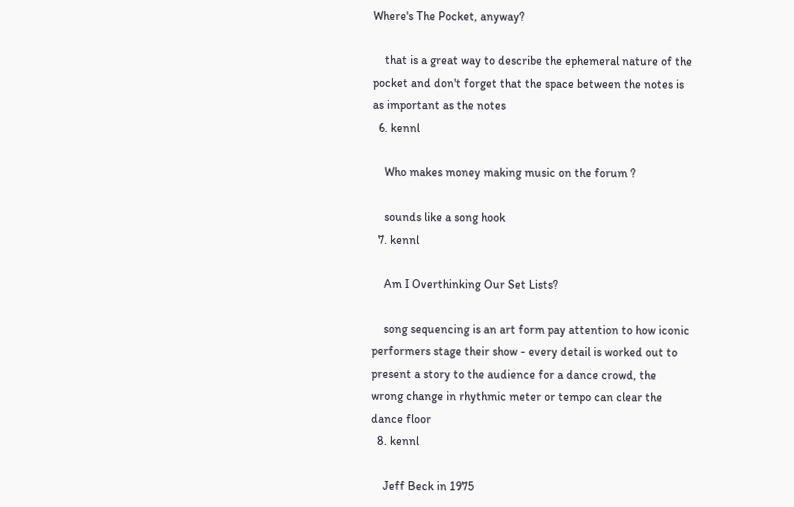Where's The Pocket, anyway?

    that is a great way to describe the ephemeral nature of the pocket and don't forget that the space between the notes is as important as the notes
  6. kennl

    Who makes money making music on the forum ?

    sounds like a song hook
  7. kennl

    Am I Overthinking Our Set Lists?

    song sequencing is an art form pay attention to how iconic performers stage their show - every detail is worked out to present a story to the audience for a dance crowd, the wrong change in rhythmic meter or tempo can clear the dance floor
  8. kennl

    Jeff Beck in 1975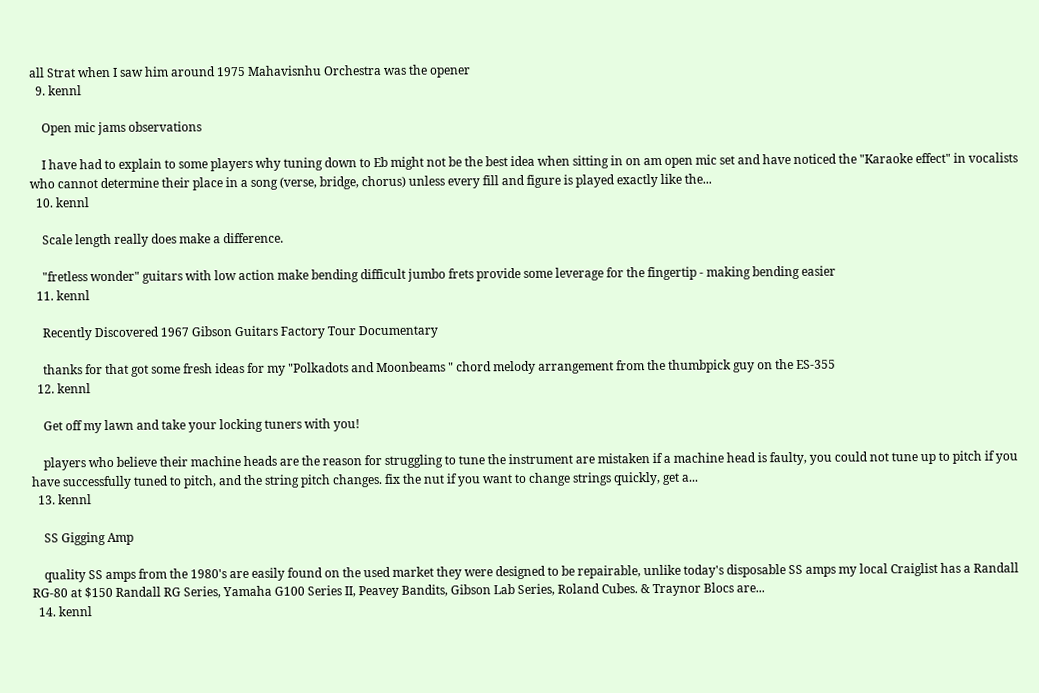all Strat when I saw him around 1975 Mahavisnhu Orchestra was the opener
  9. kennl

    Open mic jams observations

    I have had to explain to some players why tuning down to Eb might not be the best idea when sitting in on am open mic set and have noticed the "Karaoke effect" in vocalists who cannot determine their place in a song (verse, bridge, chorus) unless every fill and figure is played exactly like the...
  10. kennl

    Scale length really does make a difference.

    "fretless wonder" guitars with low action make bending difficult jumbo frets provide some leverage for the fingertip - making bending easier
  11. kennl

    Recently Discovered 1967 Gibson Guitars Factory Tour Documentary

    thanks for that got some fresh ideas for my "Polkadots and Moonbeams " chord melody arrangement from the thumbpick guy on the ES-355
  12. kennl

    Get off my lawn and take your locking tuners with you!

    players who believe their machine heads are the reason for struggling to tune the instrument are mistaken if a machine head is faulty, you could not tune up to pitch if you have successfully tuned to pitch, and the string pitch changes. fix the nut if you want to change strings quickly, get a...
  13. kennl

    SS Gigging Amp

    quality SS amps from the 1980's are easily found on the used market they were designed to be repairable, unlike today's disposable SS amps my local Craiglist has a Randall RG-80 at $150 Randall RG Series, Yamaha G100 Series II, Peavey Bandits, Gibson Lab Series, Roland Cubes. & Traynor Blocs are...
  14. kennl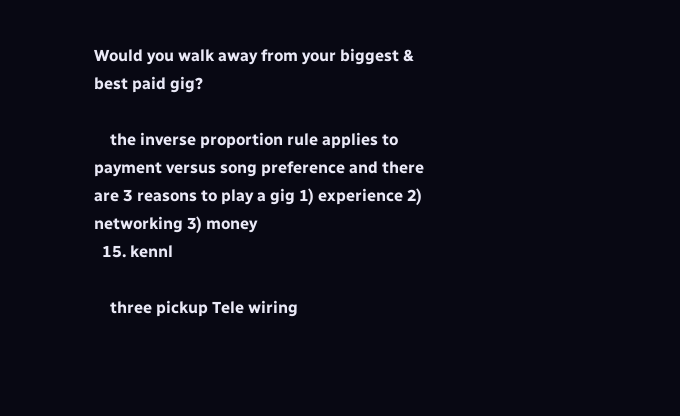Would you walk away from your biggest & best paid gig?

    the inverse proportion rule applies to payment versus song preference and there are 3 reasons to play a gig 1) experience 2) networking 3) money
  15. kennl

    three pickup Tele wiring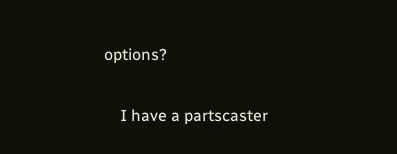options?

    I have a partscaster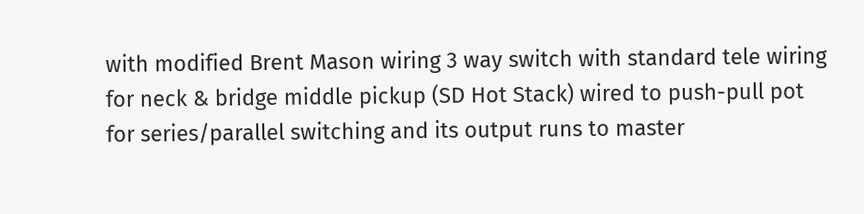with modified Brent Mason wiring 3 way switch with standard tele wiring for neck & bridge middle pickup (SD Hot Stack) wired to push-pull pot for series/parallel switching and its output runs to master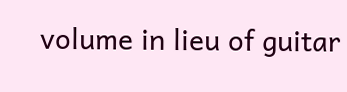volume in lieu of guitar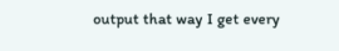output that way I get every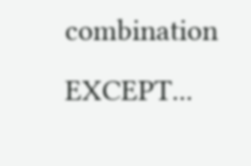combination EXCEPT...